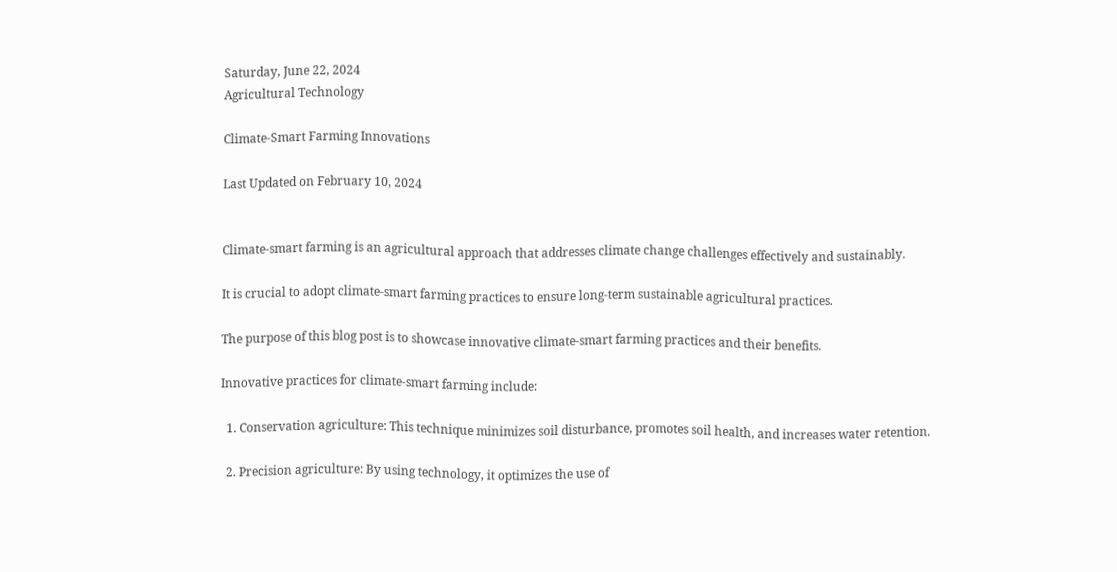Saturday, June 22, 2024
Agricultural Technology

Climate-Smart Farming Innovations

Last Updated on February 10, 2024


Climate-smart farming is an agricultural approach that addresses climate change challenges effectively and sustainably.

It is crucial to adopt climate-smart farming practices to ensure long-term sustainable agricultural practices.

The purpose of this blog post is to showcase innovative climate-smart farming practices and their benefits.

Innovative practices for climate-smart farming include:

  1. Conservation agriculture: This technique minimizes soil disturbance, promotes soil health, and increases water retention.

  2. Precision agriculture: By using technology, it optimizes the use of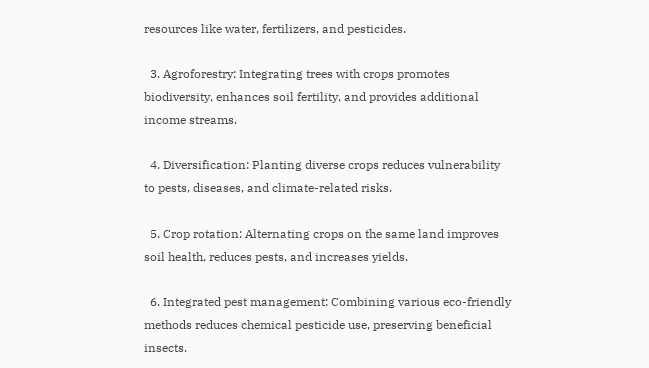resources like water, fertilizers, and pesticides.

  3. Agroforestry: Integrating trees with crops promotes biodiversity, enhances soil fertility, and provides additional income streams.

  4. Diversification: Planting diverse crops reduces vulnerability to pests, diseases, and climate-related risks.

  5. Crop rotation: Alternating crops on the same land improves soil health, reduces pests, and increases yields.

  6. Integrated pest management: Combining various eco-friendly methods reduces chemical pesticide use, preserving beneficial insects.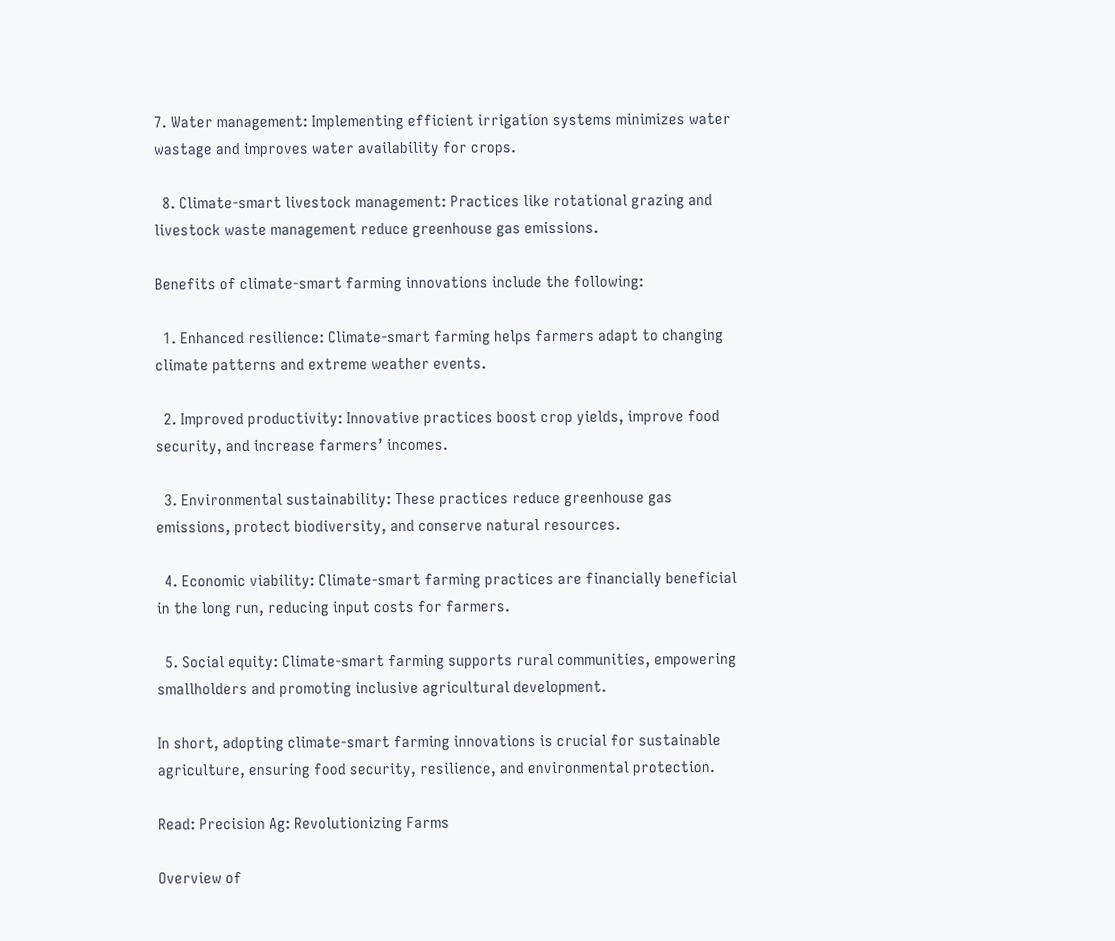7. Water management: Implementing efficient irrigation systems minimizes water wastage and improves water availability for crops.

  8. Climate-smart livestock management: Practices like rotational grazing and livestock waste management reduce greenhouse gas emissions.

Benefits of climate-smart farming innovations include the following:

  1. Enhanced resilience: Climate-smart farming helps farmers adapt to changing climate patterns and extreme weather events.

  2. Improved productivity: Innovative practices boost crop yields, improve food security, and increase farmers’ incomes.

  3. Environmental sustainability: These practices reduce greenhouse gas emissions, protect biodiversity, and conserve natural resources.

  4. Economic viability: Climate-smart farming practices are financially beneficial in the long run, reducing input costs for farmers.

  5. Social equity: Climate-smart farming supports rural communities, empowering smallholders and promoting inclusive agricultural development.

In short, adopting climate-smart farming innovations is crucial for sustainable agriculture, ensuring food security, resilience, and environmental protection.

Read: Precision Ag: Revolutionizing Farms

Overview of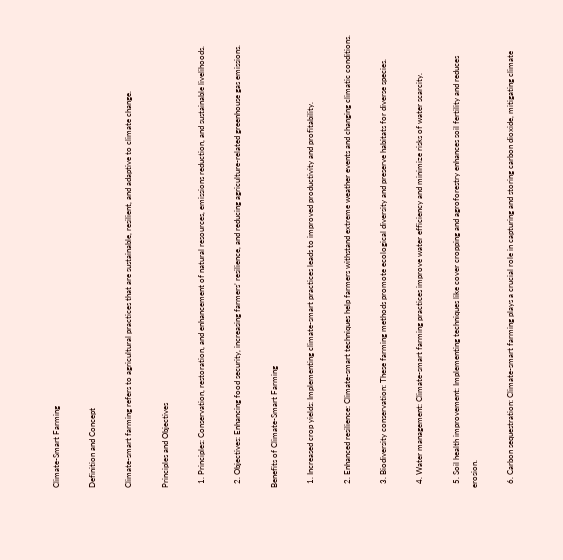Climate-Smart Farming

Definition and Concept

Climate-smart farming refers to agricultural practices that are sustainable, resilient, and adaptive to climate change.

Principles and Objectives

  1. Principles: Conservation, restoration, and enhancement of natural resources, emissions reduction, and sustainable livelihoods.

  2. Objectives: Enhancing food security, increasing farmers’ resilience, and reducing agriculture-related greenhouse gas emissions.

Benefits of Climate-Smart Farming

  1. Increased crop yields: Implementing climate-smart practices leads to improved productivity and profitability.

  2. Enhanced resilience: Climate-smart techniques help farmers withstand extreme weather events and changing climatic conditions.

  3. Biodiversity conservation: These farming methods promote ecological diversity and preserve habitats for diverse species.

  4. Water management: Climate-smart farming practices improve water efficiency and minimize risks of water scarcity.

  5. Soil health improvement: Implementing techniques like cover cropping and agroforestry enhances soil fertility and reduces erosion.

  6. Carbon sequestration: Climate-smart farming plays a crucial role in capturing and storing carbon dioxide, mitigating climate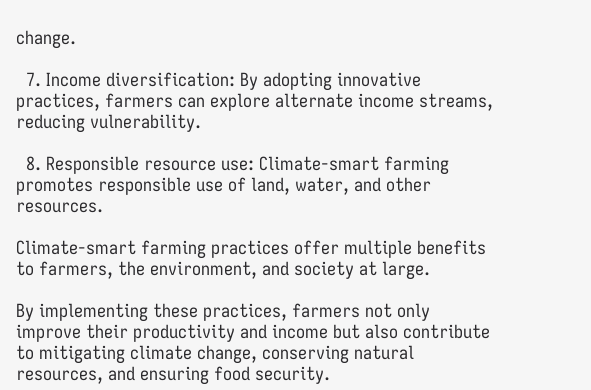change.

  7. Income diversification: By adopting innovative practices, farmers can explore alternate income streams, reducing vulnerability.

  8. Responsible resource use: Climate-smart farming promotes responsible use of land, water, and other resources.

Climate-smart farming practices offer multiple benefits to farmers, the environment, and society at large.

By implementing these practices, farmers not only improve their productivity and income but also contribute to mitigating climate change, conserving natural resources, and ensuring food security.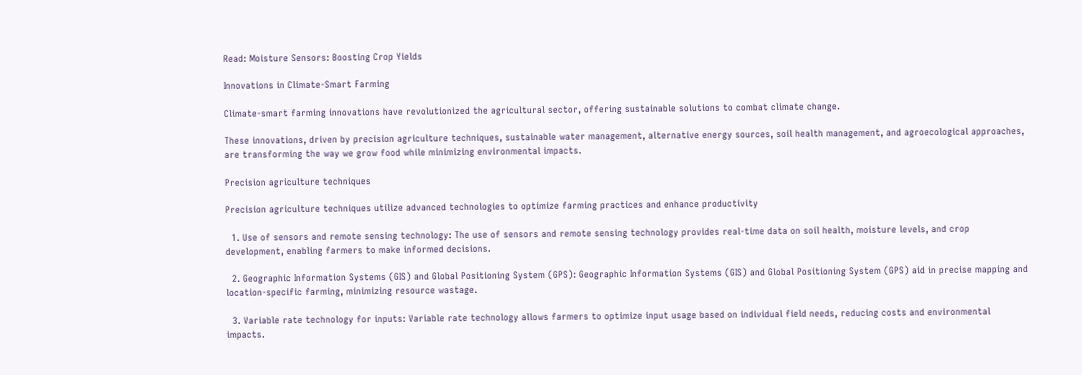Read: Moisture Sensors: Boosting Crop Yields

Innovations in Climate-Smart Farming

Climate-smart farming innovations have revolutionized the agricultural sector, offering sustainable solutions to combat climate change.

These innovations, driven by precision agriculture techniques, sustainable water management, alternative energy sources, soil health management, and agroecological approaches, are transforming the way we grow food while minimizing environmental impacts.

Precision agriculture techniques

Precision agriculture techniques utilize advanced technologies to optimize farming practices and enhance productivity

  1. Use of sensors and remote sensing technology: The use of sensors and remote sensing technology provides real-time data on soil health, moisture levels, and crop development, enabling farmers to make informed decisions.

  2. Geographic Information Systems (GIS) and Global Positioning System (GPS): Geographic Information Systems (GIS) and Global Positioning System (GPS) aid in precise mapping and location-specific farming, minimizing resource wastage.

  3. Variable rate technology for inputs: Variable rate technology allows farmers to optimize input usage based on individual field needs, reducing costs and environmental impacts.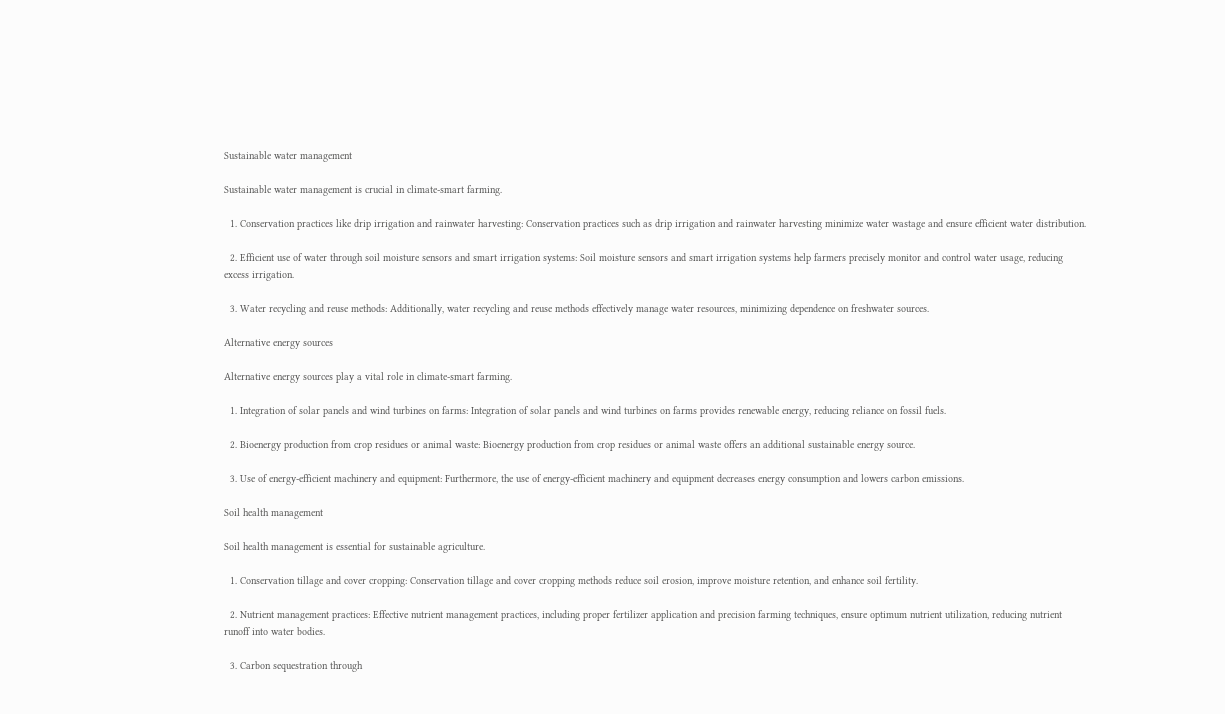Sustainable water management

Sustainable water management is crucial in climate-smart farming.

  1. Conservation practices like drip irrigation and rainwater harvesting: Conservation practices such as drip irrigation and rainwater harvesting minimize water wastage and ensure efficient water distribution.

  2. Efficient use of water through soil moisture sensors and smart irrigation systems: Soil moisture sensors and smart irrigation systems help farmers precisely monitor and control water usage, reducing excess irrigation.

  3. Water recycling and reuse methods: Additionally, water recycling and reuse methods effectively manage water resources, minimizing dependence on freshwater sources.

Alternative energy sources

Alternative energy sources play a vital role in climate-smart farming.

  1. Integration of solar panels and wind turbines on farms: Integration of solar panels and wind turbines on farms provides renewable energy, reducing reliance on fossil fuels.

  2. Bioenergy production from crop residues or animal waste: Bioenergy production from crop residues or animal waste offers an additional sustainable energy source.

  3. Use of energy-efficient machinery and equipment: Furthermore, the use of energy-efficient machinery and equipment decreases energy consumption and lowers carbon emissions.

Soil health management

Soil health management is essential for sustainable agriculture.

  1. Conservation tillage and cover cropping: Conservation tillage and cover cropping methods reduce soil erosion, improve moisture retention, and enhance soil fertility.

  2. Nutrient management practices: Effective nutrient management practices, including proper fertilizer application and precision farming techniques, ensure optimum nutrient utilization, reducing nutrient runoff into water bodies.

  3. Carbon sequestration through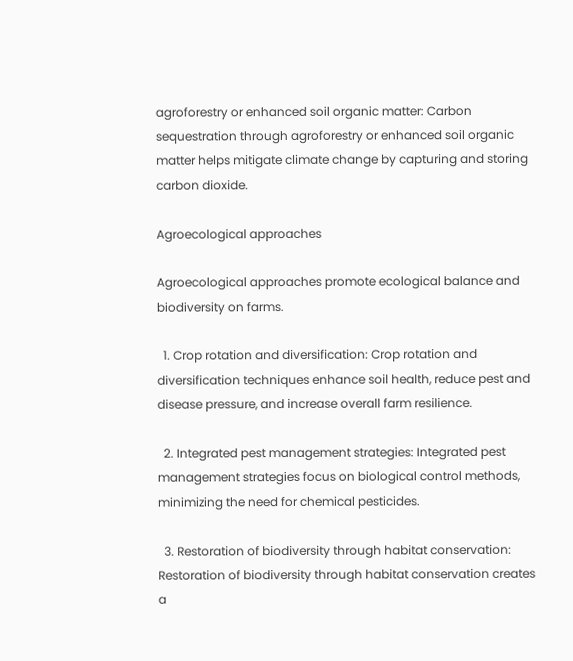agroforestry or enhanced soil organic matter: Carbon sequestration through agroforestry or enhanced soil organic matter helps mitigate climate change by capturing and storing carbon dioxide.

Agroecological approaches

Agroecological approaches promote ecological balance and biodiversity on farms.

  1. Crop rotation and diversification: Crop rotation and diversification techniques enhance soil health, reduce pest and disease pressure, and increase overall farm resilience.

  2. Integrated pest management strategies: Integrated pest management strategies focus on biological control methods, minimizing the need for chemical pesticides.

  3. Restoration of biodiversity through habitat conservation: Restoration of biodiversity through habitat conservation creates a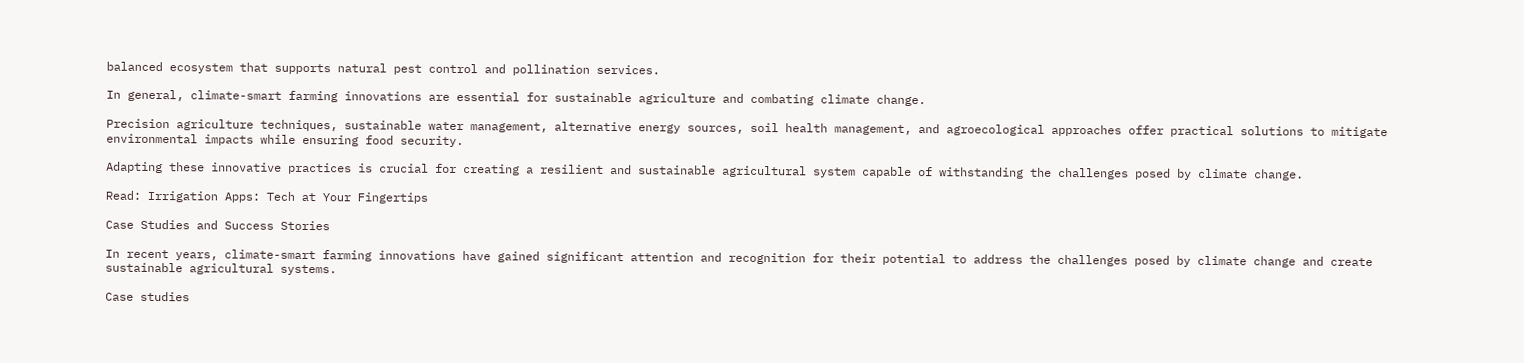balanced ecosystem that supports natural pest control and pollination services.

In general, climate-smart farming innovations are essential for sustainable agriculture and combating climate change.

Precision agriculture techniques, sustainable water management, alternative energy sources, soil health management, and agroecological approaches offer practical solutions to mitigate environmental impacts while ensuring food security.

Adapting these innovative practices is crucial for creating a resilient and sustainable agricultural system capable of withstanding the challenges posed by climate change.

Read: Irrigation Apps: Tech at Your Fingertips

Case Studies and Success Stories

In recent years, climate-smart farming innovations have gained significant attention and recognition for their potential to address the challenges posed by climate change and create sustainable agricultural systems.

Case studies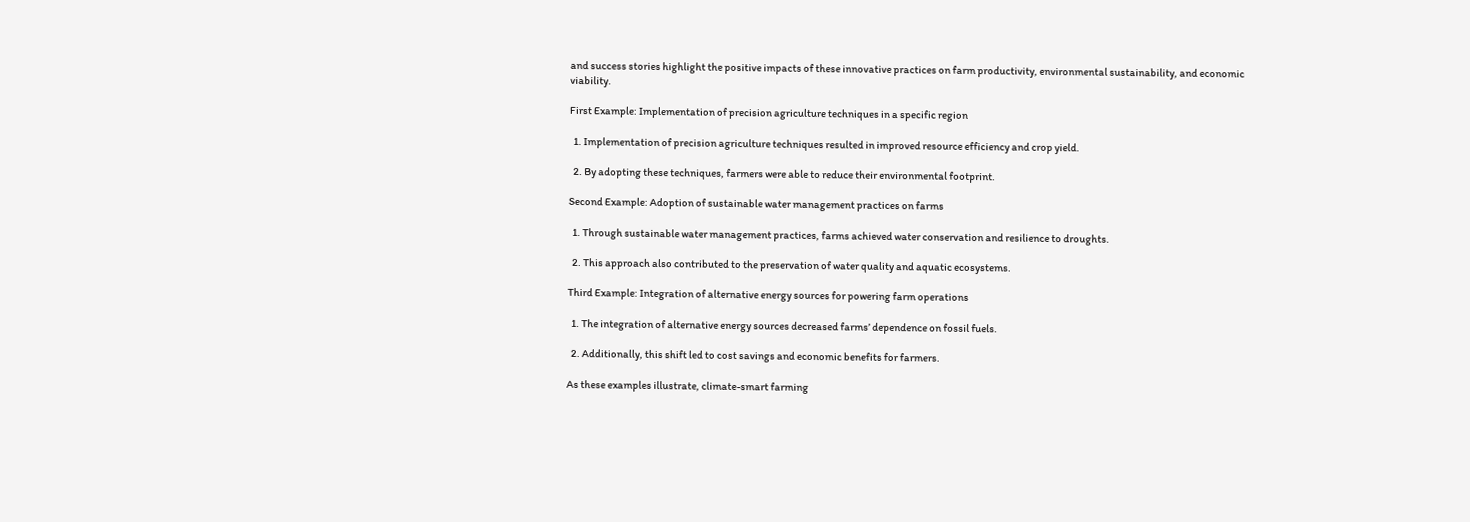and success stories highlight the positive impacts of these innovative practices on farm productivity, environmental sustainability, and economic viability.

First Example: Implementation of precision agriculture techniques in a specific region

  1. Implementation of precision agriculture techniques resulted in improved resource efficiency and crop yield.

  2. By adopting these techniques, farmers were able to reduce their environmental footprint.

Second Example: Adoption of sustainable water management practices on farms

  1. Through sustainable water management practices, farms achieved water conservation and resilience to droughts.

  2. This approach also contributed to the preservation of water quality and aquatic ecosystems.

Third Example: Integration of alternative energy sources for powering farm operations

  1. The integration of alternative energy sources decreased farms’ dependence on fossil fuels.

  2. Additionally, this shift led to cost savings and economic benefits for farmers.

As these examples illustrate, climate-smart farming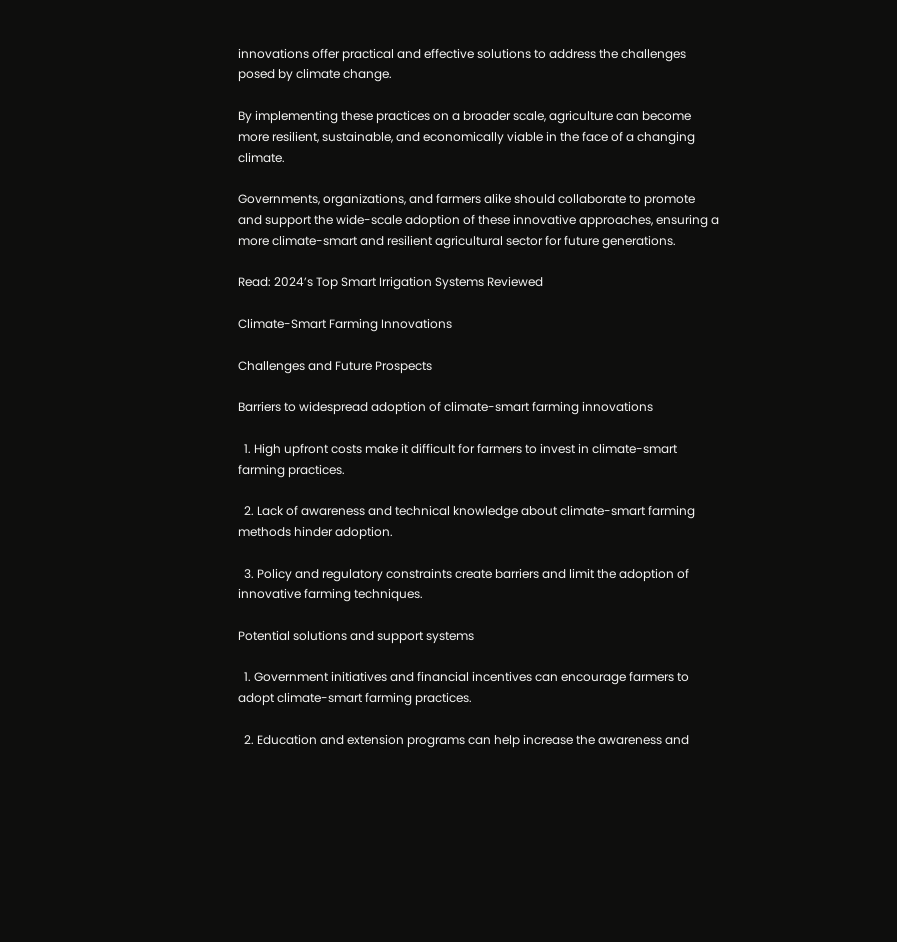innovations offer practical and effective solutions to address the challenges posed by climate change.

By implementing these practices on a broader scale, agriculture can become more resilient, sustainable, and economically viable in the face of a changing climate.

Governments, organizations, and farmers alike should collaborate to promote and support the wide-scale adoption of these innovative approaches, ensuring a more climate-smart and resilient agricultural sector for future generations.

Read: 2024’s Top Smart Irrigation Systems Reviewed

Climate-Smart Farming Innovations

Challenges and Future Prospects

Barriers to widespread adoption of climate-smart farming innovations

  1. High upfront costs make it difficult for farmers to invest in climate-smart farming practices.

  2. Lack of awareness and technical knowledge about climate-smart farming methods hinder adoption.

  3. Policy and regulatory constraints create barriers and limit the adoption of innovative farming techniques.

Potential solutions and support systems

  1. Government initiatives and financial incentives can encourage farmers to adopt climate-smart farming practices.

  2. Education and extension programs can help increase the awareness and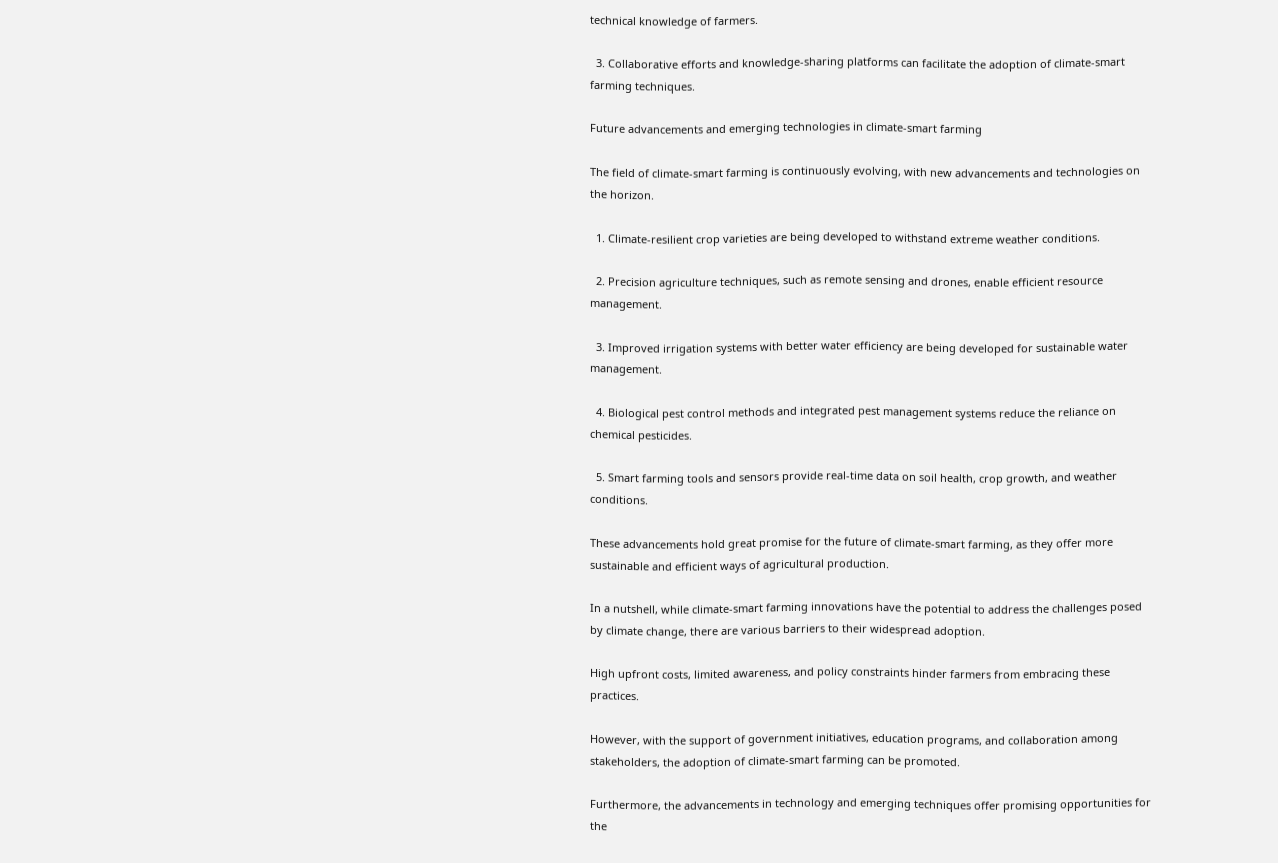technical knowledge of farmers.

  3. Collaborative efforts and knowledge-sharing platforms can facilitate the adoption of climate-smart farming techniques.

Future advancements and emerging technologies in climate-smart farming

The field of climate-smart farming is continuously evolving, with new advancements and technologies on the horizon.

  1. Climate-resilient crop varieties are being developed to withstand extreme weather conditions.

  2. Precision agriculture techniques, such as remote sensing and drones, enable efficient resource management.

  3. Improved irrigation systems with better water efficiency are being developed for sustainable water management.

  4. Biological pest control methods and integrated pest management systems reduce the reliance on chemical pesticides.

  5. Smart farming tools and sensors provide real-time data on soil health, crop growth, and weather conditions.

These advancements hold great promise for the future of climate-smart farming, as they offer more sustainable and efficient ways of agricultural production.

In a nutshell, while climate-smart farming innovations have the potential to address the challenges posed by climate change, there are various barriers to their widespread adoption.

High upfront costs, limited awareness, and policy constraints hinder farmers from embracing these practices.

However, with the support of government initiatives, education programs, and collaboration among stakeholders, the adoption of climate-smart farming can be promoted.

Furthermore, the advancements in technology and emerging techniques offer promising opportunities for the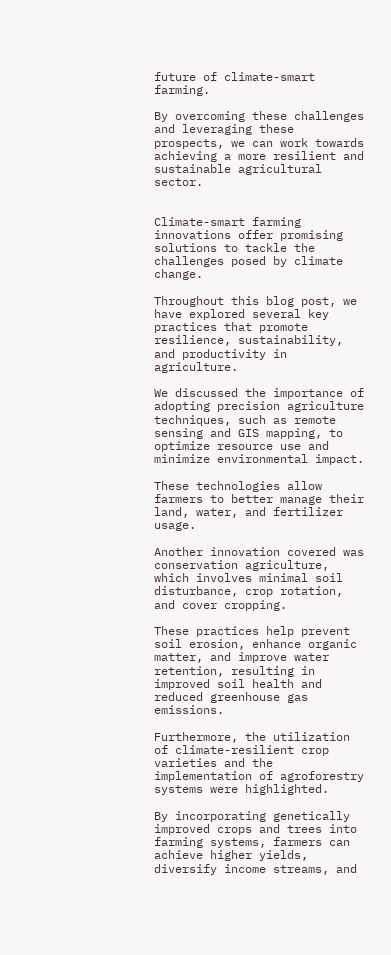future of climate-smart farming.

By overcoming these challenges and leveraging these prospects, we can work towards achieving a more resilient and sustainable agricultural sector.


Climate-smart farming innovations offer promising solutions to tackle the challenges posed by climate change.

Throughout this blog post, we have explored several key practices that promote resilience, sustainability, and productivity in agriculture.

We discussed the importance of adopting precision agriculture techniques, such as remote sensing and GIS mapping, to optimize resource use and minimize environmental impact.

These technologies allow farmers to better manage their land, water, and fertilizer usage.

Another innovation covered was conservation agriculture, which involves minimal soil disturbance, crop rotation, and cover cropping.

These practices help prevent soil erosion, enhance organic matter, and improve water retention, resulting in improved soil health and reduced greenhouse gas emissions.

Furthermore, the utilization of climate-resilient crop varieties and the implementation of agroforestry systems were highlighted.

By incorporating genetically improved crops and trees into farming systems, farmers can achieve higher yields, diversify income streams, and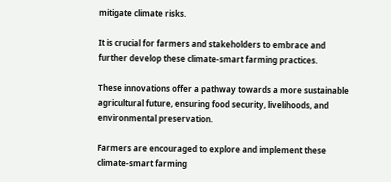mitigate climate risks.

It is crucial for farmers and stakeholders to embrace and further develop these climate-smart farming practices.

These innovations offer a pathway towards a more sustainable agricultural future, ensuring food security, livelihoods, and environmental preservation.

Farmers are encouraged to explore and implement these climate-smart farming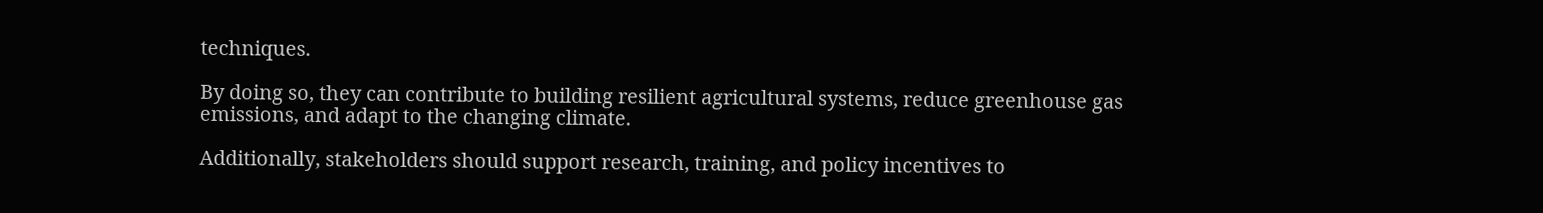techniques.

By doing so, they can contribute to building resilient agricultural systems, reduce greenhouse gas emissions, and adapt to the changing climate.

Additionally, stakeholders should support research, training, and policy incentives to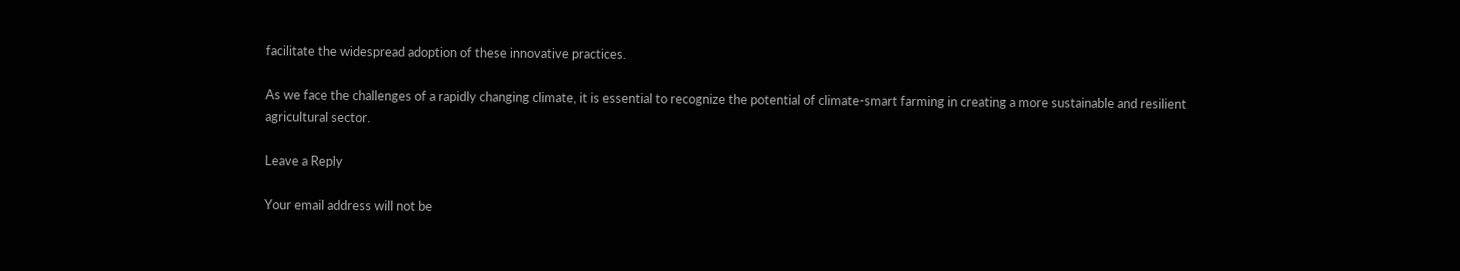facilitate the widespread adoption of these innovative practices.

As we face the challenges of a rapidly changing climate, it is essential to recognize the potential of climate-smart farming in creating a more sustainable and resilient agricultural sector.

Leave a Reply

Your email address will not be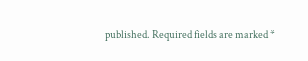published. Required fields are marked *